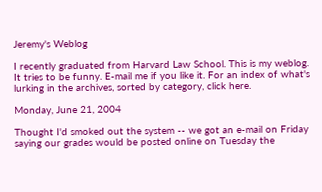Jeremy's Weblog

I recently graduated from Harvard Law School. This is my weblog. It tries to be funny. E-mail me if you like it. For an index of what's lurking in the archives, sorted by category, click here.

Monday, June 21, 2004

Thought I'd smoked out the system -- we got an e-mail on Friday saying our grades would be posted online on Tuesday the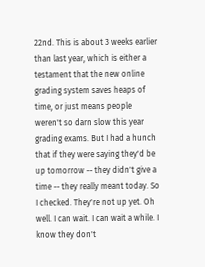22nd. This is about 3 weeks earlier than last year, which is either a testament that the new online grading system saves heaps of time, or just means people weren't so darn slow this year grading exams. But I had a hunch that if they were saying they'd be up tomorrow -- they didn't give a time -- they really meant today. So I checked. They're not up yet. Oh well. I can wait. I can wait a while. I know they don't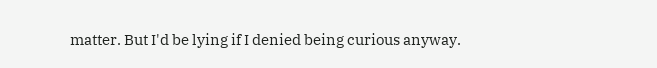matter. But I'd be lying if I denied being curious anyway.